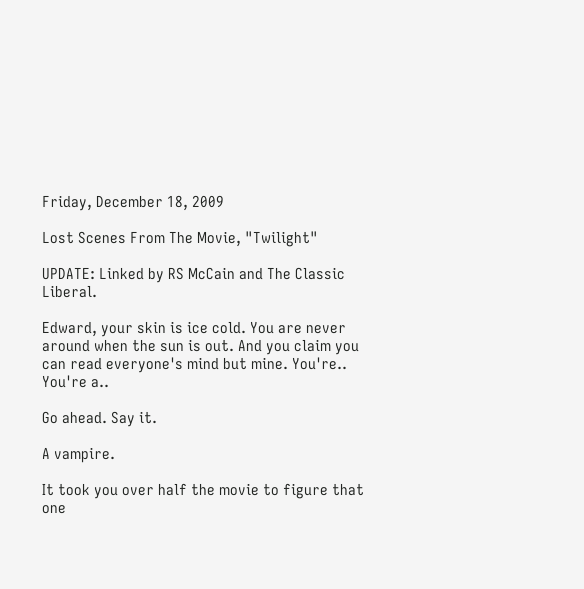Friday, December 18, 2009

Lost Scenes From The Movie, "Twilight"

UPDATE: Linked by RS McCain and The Classic Liberal.

Edward, your skin is ice cold. You are never around when the sun is out. And you claim you can read everyone's mind but mine. You're.. You're a..

Go ahead. Say it.

A vampire.

It took you over half the movie to figure that one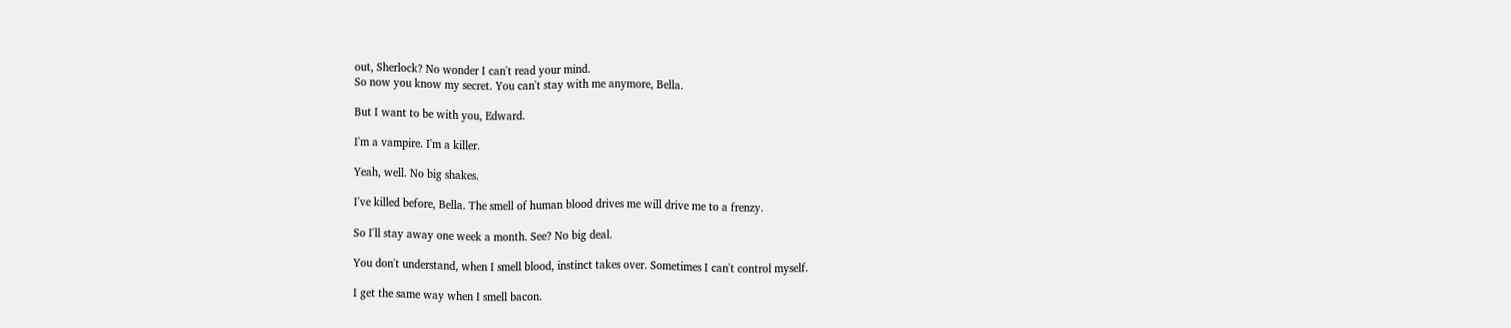out, Sherlock? No wonder I can't read your mind.
So now you know my secret. You can't stay with me anymore, Bella.

But I want to be with you, Edward.

I'm a vampire. I'm a killer.

Yeah, well. No big shakes.

I've killed before, Bella. The smell of human blood drives me will drive me to a frenzy.

So I'll stay away one week a month. See? No big deal.

You don't understand, when I smell blood, instinct takes over. Sometimes I can't control myself.

I get the same way when I smell bacon.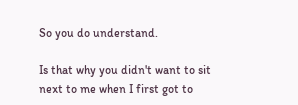So you do understand.

Is that why you didn't want to sit next to me when I first got to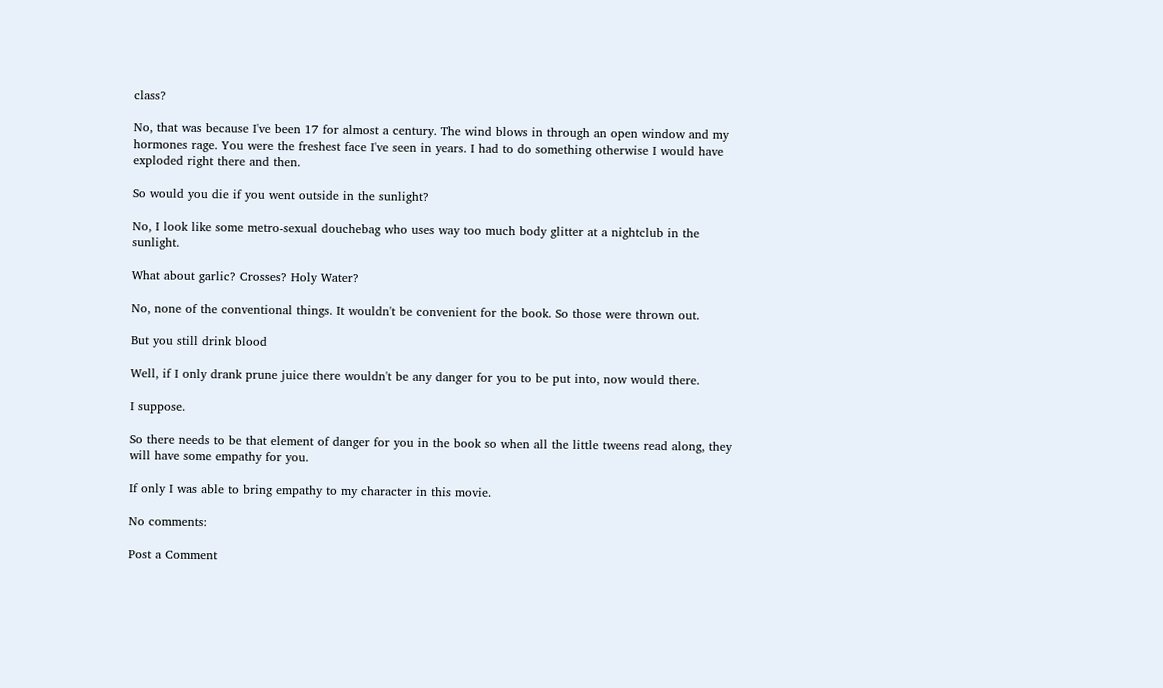class?

No, that was because I've been 17 for almost a century. The wind blows in through an open window and my hormones rage. You were the freshest face I've seen in years. I had to do something otherwise I would have exploded right there and then.

So would you die if you went outside in the sunlight?

No, I look like some metro-sexual douchebag who uses way too much body glitter at a nightclub in the sunlight.

What about garlic? Crosses? Holy Water?

No, none of the conventional things. It wouldn't be convenient for the book. So those were thrown out.

But you still drink blood

Well, if I only drank prune juice there wouldn't be any danger for you to be put into, now would there.

I suppose.

So there needs to be that element of danger for you in the book so when all the little tweens read along, they will have some empathy for you.

If only I was able to bring empathy to my character in this movie.

No comments:

Post a Comment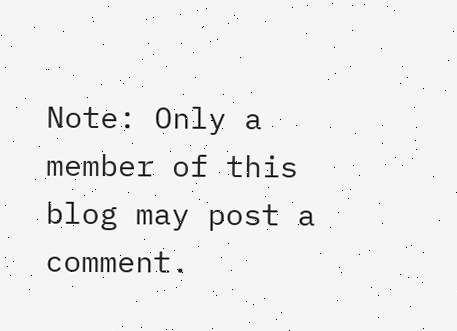Note: Only a member of this blog may post a comment.